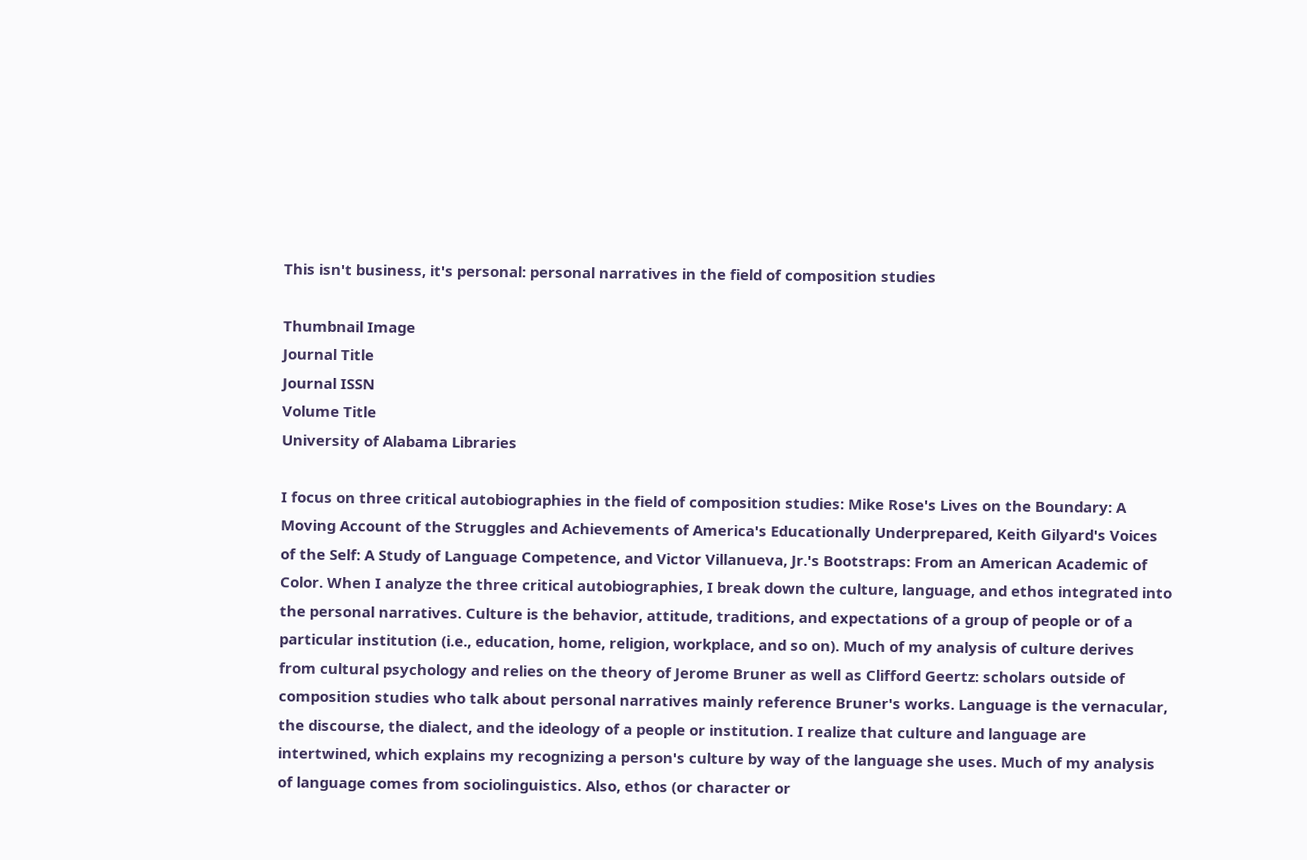This isn't business, it's personal: personal narratives in the field of composition studies

Thumbnail Image
Journal Title
Journal ISSN
Volume Title
University of Alabama Libraries

I focus on three critical autobiographies in the field of composition studies: Mike Rose's Lives on the Boundary: A Moving Account of the Struggles and Achievements of America's Educationally Underprepared, Keith Gilyard's Voices of the Self: A Study of Language Competence, and Victor Villanueva, Jr.'s Bootstraps: From an American Academic of Color. When I analyze the three critical autobiographies, I break down the culture, language, and ethos integrated into the personal narratives. Culture is the behavior, attitude, traditions, and expectations of a group of people or of a particular institution (i.e., education, home, religion, workplace, and so on). Much of my analysis of culture derives from cultural psychology and relies on the theory of Jerome Bruner as well as Clifford Geertz: scholars outside of composition studies who talk about personal narratives mainly reference Bruner's works. Language is the vernacular, the discourse, the dialect, and the ideology of a people or institution. I realize that culture and language are intertwined, which explains my recognizing a person's culture by way of the language she uses. Much of my analysis of language comes from sociolinguistics. Also, ethos (or character or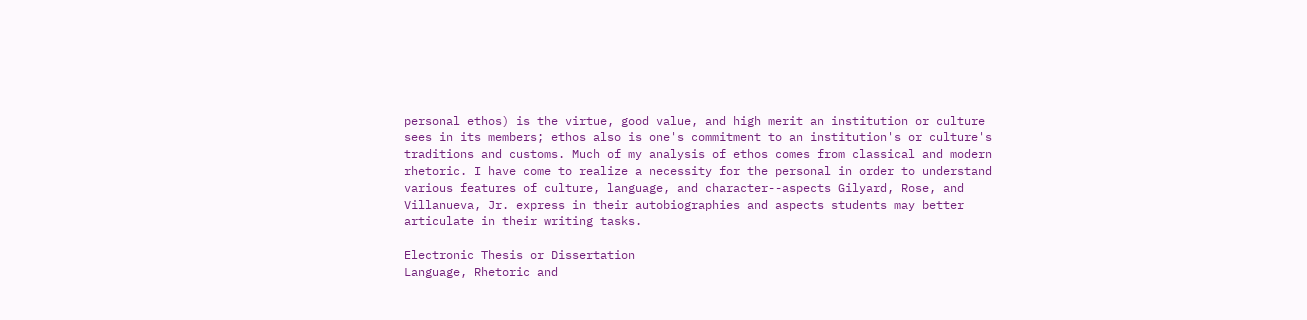personal ethos) is the virtue, good value, and high merit an institution or culture sees in its members; ethos also is one's commitment to an institution's or culture's traditions and customs. Much of my analysis of ethos comes from classical and modern rhetoric. I have come to realize a necessity for the personal in order to understand various features of culture, language, and character--aspects Gilyard, Rose, and Villanueva, Jr. express in their autobiographies and aspects students may better articulate in their writing tasks.

Electronic Thesis or Dissertation
Language, Rhetoric and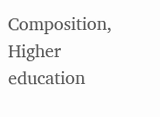Composition, Higher education